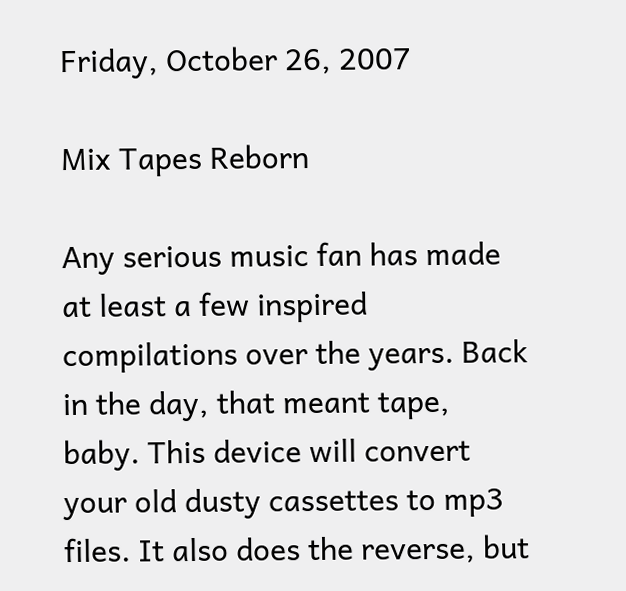Friday, October 26, 2007

Mix Tapes Reborn

Any serious music fan has made at least a few inspired compilations over the years. Back in the day, that meant tape, baby. This device will convert your old dusty cassettes to mp3 files. It also does the reverse, but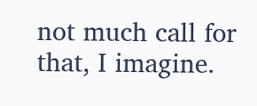not much call for that, I imagine.